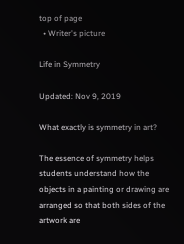top of page
  • Writer's picture

Life in Symmetry

Updated: Nov 9, 2019

What exactly is symmetry in art?

The essence of symmetry helps students understand how the objects in a painting or drawing are arranged so that both sides of the artwork are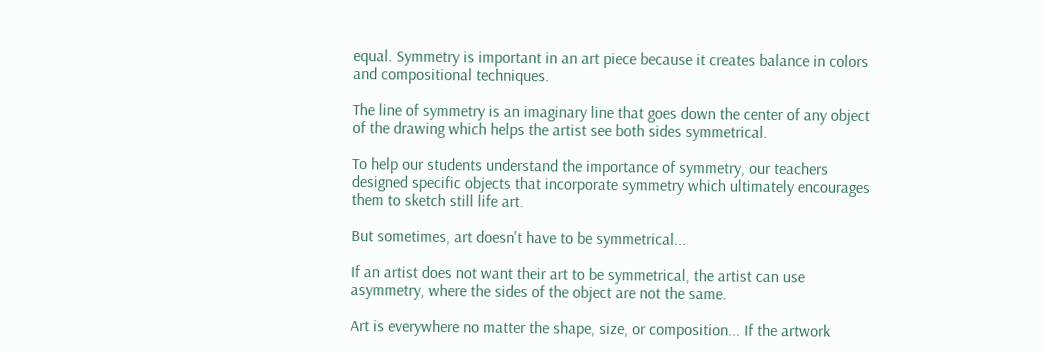equal. Symmetry is important in an art piece because it creates balance in colors and compositional techniques.

The line of symmetry is an imaginary line that goes down the center of any object of the drawing which helps the artist see both sides symmetrical.

To help our students understand the importance of symmetry, our teachers designed specific objects that incorporate symmetry which ultimately encourages them to sketch still life art.

But sometimes, art doesn't have to be symmetrical...

If an artist does not want their art to be symmetrical, the artist can use asymmetry, where the sides of the object are not the same.

Art is everywhere no matter the shape, size, or composition... If the artwork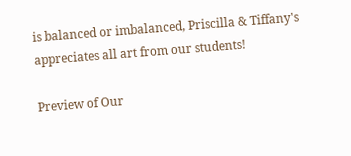is balanced or imbalanced, Priscilla & Tiffany's appreciates all art from our students!

Preview of Our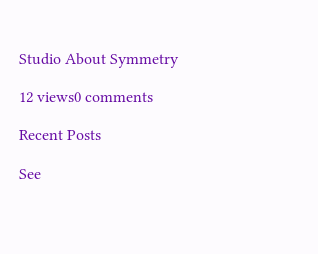Studio About Symmetry

12 views0 comments

Recent Posts

See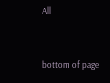All


bottom of page